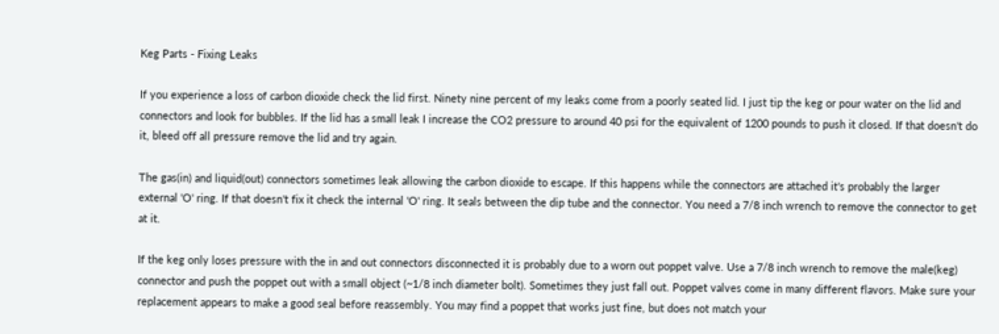Keg Parts - Fixing Leaks

If you experience a loss of carbon dioxide check the lid first. Ninety nine percent of my leaks come from a poorly seated lid. I just tip the keg or pour water on the lid and connectors and look for bubbles. If the lid has a small leak I increase the CO2 pressure to around 40 psi for the equivalent of 1200 pounds to push it closed. If that doesn't do it, bleed off all pressure remove the lid and try again.

The gas(in) and liquid(out) connectors sometimes leak allowing the carbon dioxide to escape. If this happens while the connectors are attached it's probably the larger external 'O' ring. If that doesn't fix it check the internal 'O' ring. It seals between the dip tube and the connector. You need a 7/8 inch wrench to remove the connector to get at it.

If the keg only loses pressure with the in and out connectors disconnected it is probably due to a worn out poppet valve. Use a 7/8 inch wrench to remove the male(keg) connector and push the poppet out with a small object (~1/8 inch diameter bolt). Sometimes they just fall out. Poppet valves come in many different flavors. Make sure your replacement appears to make a good seal before reassembly. You may find a poppet that works just fine, but does not match your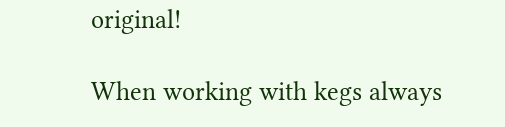original!

When working with kegs always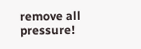remove all pressure!